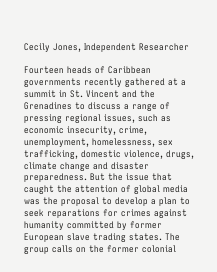Cecily Jones, Independent Researcher

Fourteen heads of Caribbean governments recently gathered at a summit in St. Vincent and the Grenadines to discuss a range of pressing regional issues, such as economic insecurity, crime, unemployment, homelessness, sex trafficking, domestic violence, drugs, climate change and disaster preparedness. But the issue that caught the attention of global media was the proposal to develop a plan to seek reparations for crimes against humanity committed by former European slave trading states. The group calls on the former colonial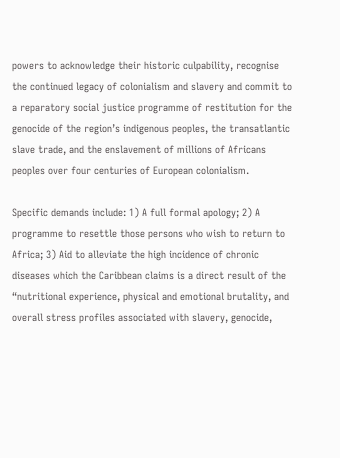powers to acknowledge their historic culpability, recognise the continued legacy of colonialism and slavery and commit to a reparatory social justice programme of restitution for the genocide of the region’s indigenous peoples, the transatlantic slave trade, and the enslavement of millions of Africans peoples over four centuries of European colonialism.

Specific demands include: 1) A full formal apology; 2) A programme to resettle those persons who wish to return to Africa; 3) Aid to alleviate the high incidence of chronic diseases which the Caribbean claims is a direct result of the “nutritional experience, physical and emotional brutality, and overall stress profiles associated with slavery, genocide,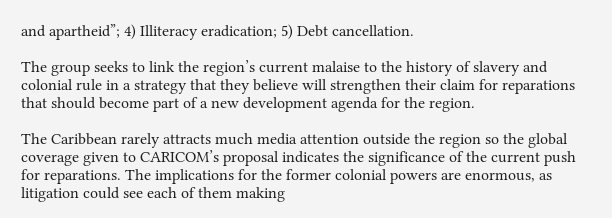and apartheid”; 4) Illiteracy eradication; 5) Debt cancellation.

The group seeks to link the region’s current malaise to the history of slavery and colonial rule in a strategy that they believe will strengthen their claim for reparations that should become part of a new development agenda for the region.

The Caribbean rarely attracts much media attention outside the region so the global coverage given to CARICOM’s proposal indicates the significance of the current push for reparations. The implications for the former colonial powers are enormous, as litigation could see each of them making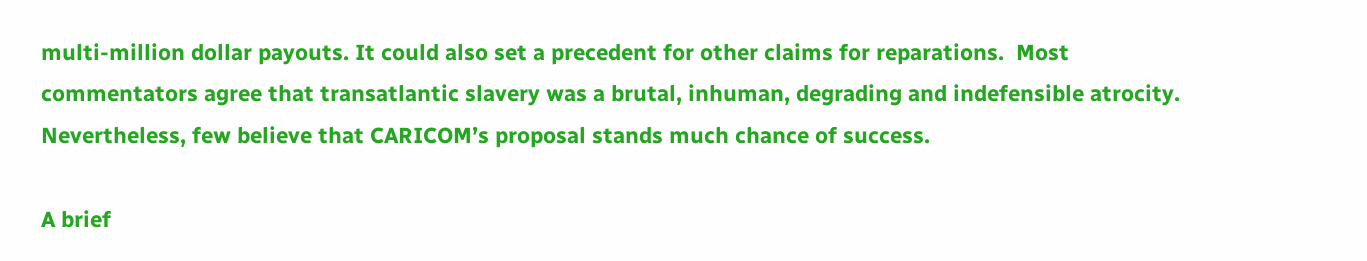multi-million dollar payouts. It could also set a precedent for other claims for reparations.  Most commentators agree that transatlantic slavery was a brutal, inhuman, degrading and indefensible atrocity. Nevertheless, few believe that CARICOM’s proposal stands much chance of success.

A brief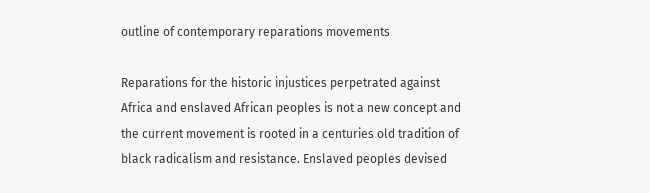outline of contemporary reparations movements

Reparations for the historic injustices perpetrated against Africa and enslaved African peoples is not a new concept and the current movement is rooted in a centuries old tradition of black radicalism and resistance. Enslaved peoples devised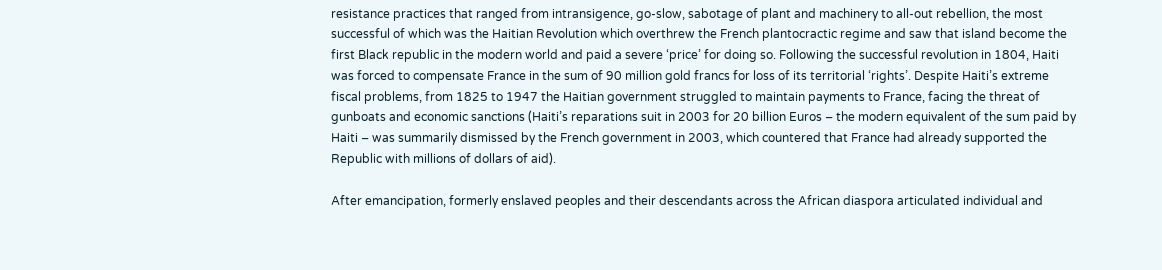resistance practices that ranged from intransigence, go-slow, sabotage of plant and machinery to all-out rebellion, the most successful of which was the Haitian Revolution which overthrew the French plantocractic regime and saw that island become the first Black republic in the modern world and paid a severe ‘price’ for doing so. Following the successful revolution in 1804, Haiti was forced to compensate France in the sum of 90 million gold francs for loss of its territorial ‘rights’. Despite Haiti’s extreme fiscal problems, from 1825 to 1947 the Haitian government struggled to maintain payments to France, facing the threat of gunboats and economic sanctions (Haiti’s reparations suit in 2003 for 20 billion Euros – the modern equivalent of the sum paid by Haiti – was summarily dismissed by the French government in 2003, which countered that France had already supported the Republic with millions of dollars of aid).

After emancipation, formerly enslaved peoples and their descendants across the African diaspora articulated individual and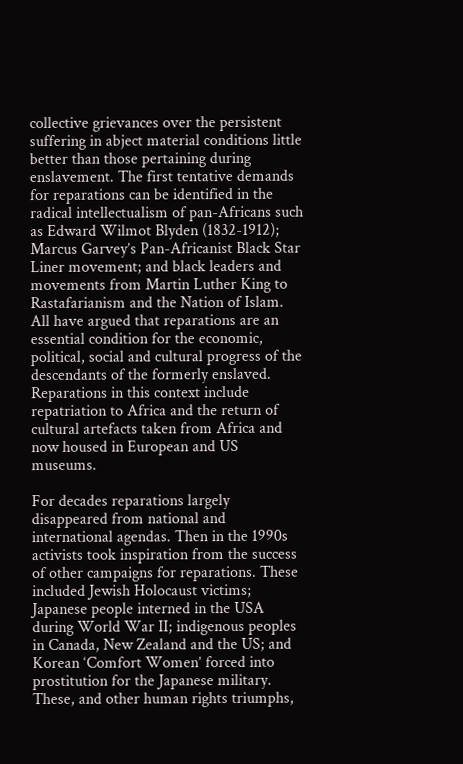collective grievances over the persistent suffering in abject material conditions little better than those pertaining during enslavement. The first tentative demands for reparations can be identified in the radical intellectualism of pan-Africans such as Edward Wilmot Blyden (1832-1912); Marcus Garvey’s Pan-Africanist Black Star Liner movement; and black leaders and movements from Martin Luther King to Rastafarianism and the Nation of Islam. All have argued that reparations are an essential condition for the economic, political, social and cultural progress of the descendants of the formerly enslaved.  Reparations in this context include repatriation to Africa and the return of cultural artefacts taken from Africa and now housed in European and US museums.

For decades reparations largely disappeared from national and international agendas. Then in the 1990s activists took inspiration from the success of other campaigns for reparations. These included Jewish Holocaust victims; Japanese people interned in the USA during World War II; indigenous peoples in Canada, New Zealand and the US; and Korean ‘Comfort Women’ forced into prostitution for the Japanese military.  These, and other human rights triumphs,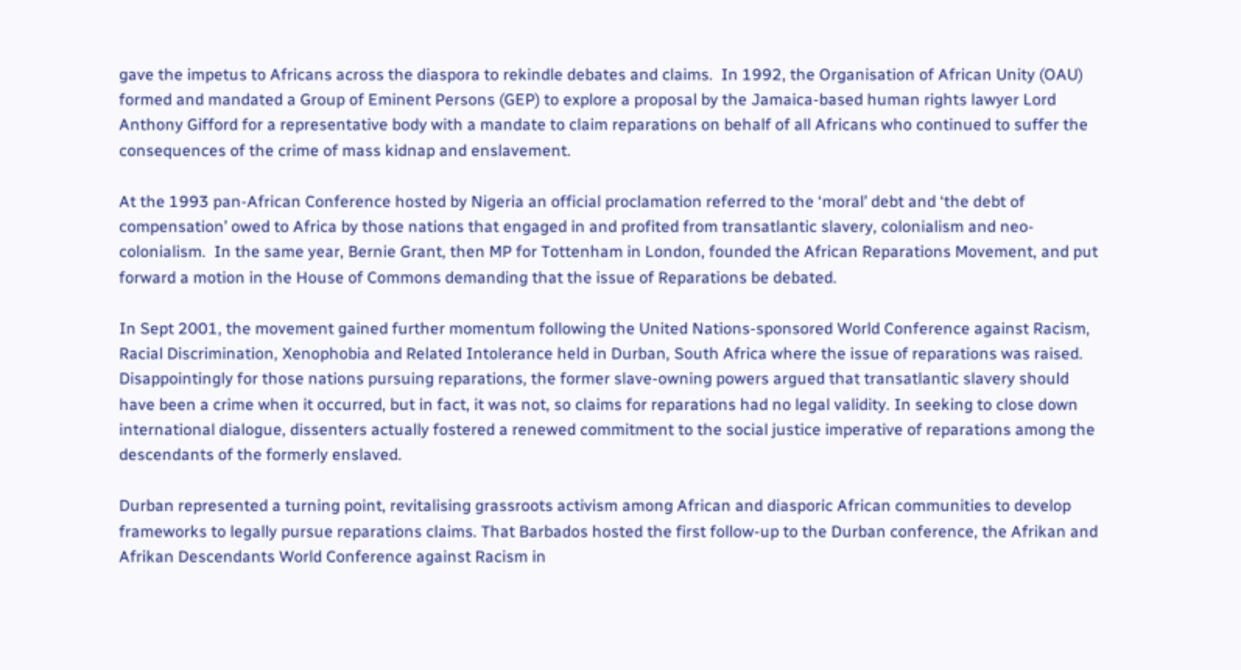gave the impetus to Africans across the diaspora to rekindle debates and claims.  In 1992, the Organisation of African Unity (OAU) formed and mandated a Group of Eminent Persons (GEP) to explore a proposal by the Jamaica-based human rights lawyer Lord Anthony Gifford for a representative body with a mandate to claim reparations on behalf of all Africans who continued to suffer the consequences of the crime of mass kidnap and enslavement.

At the 1993 pan-African Conference hosted by Nigeria an official proclamation referred to the ‘moral’ debt and ‘the debt of compensation’ owed to Africa by those nations that engaged in and profited from transatlantic slavery, colonialism and neo-colonialism.  In the same year, Bernie Grant, then MP for Tottenham in London, founded the African Reparations Movement, and put forward a motion in the House of Commons demanding that the issue of Reparations be debated.

In Sept 2001, the movement gained further momentum following the United Nations-sponsored World Conference against Racism, Racial Discrimination, Xenophobia and Related Intolerance held in Durban, South Africa where the issue of reparations was raised. Disappointingly for those nations pursuing reparations, the former slave-owning powers argued that transatlantic slavery should have been a crime when it occurred, but in fact, it was not, so claims for reparations had no legal validity. In seeking to close down international dialogue, dissenters actually fostered a renewed commitment to the social justice imperative of reparations among the descendants of the formerly enslaved.

Durban represented a turning point, revitalising grassroots activism among African and diasporic African communities to develop frameworks to legally pursue reparations claims. That Barbados hosted the first follow-up to the Durban conference, the Afrikan and Afrikan Descendants World Conference against Racism in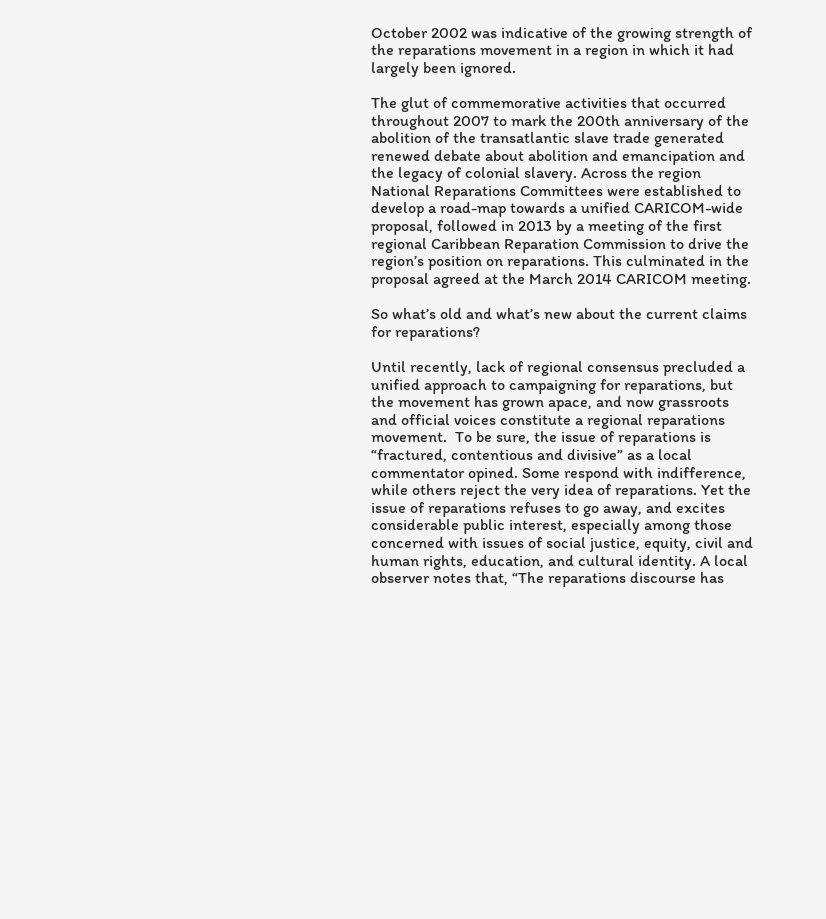October 2002 was indicative of the growing strength of the reparations movement in a region in which it had largely been ignored.

The glut of commemorative activities that occurred throughout 2007 to mark the 200th anniversary of the abolition of the transatlantic slave trade generated renewed debate about abolition and emancipation and the legacy of colonial slavery. Across the region National Reparations Committees were established to develop a road-map towards a unified CARICOM-wide proposal, followed in 2013 by a meeting of the first regional Caribbean Reparation Commission to drive the region’s position on reparations. This culminated in the proposal agreed at the March 2014 CARICOM meeting.

So what’s old and what’s new about the current claims for reparations?

Until recently, lack of regional consensus precluded a unified approach to campaigning for reparations, but the movement has grown apace, and now grassroots and official voices constitute a regional reparations movement.  To be sure, the issue of reparations is “fractured, contentious and divisive” as a local commentator opined. Some respond with indifference, while others reject the very idea of reparations. Yet the issue of reparations refuses to go away, and excites considerable public interest, especially among those concerned with issues of social justice, equity, civil and human rights, education, and cultural identity. A local observer notes that, “The reparations discourse has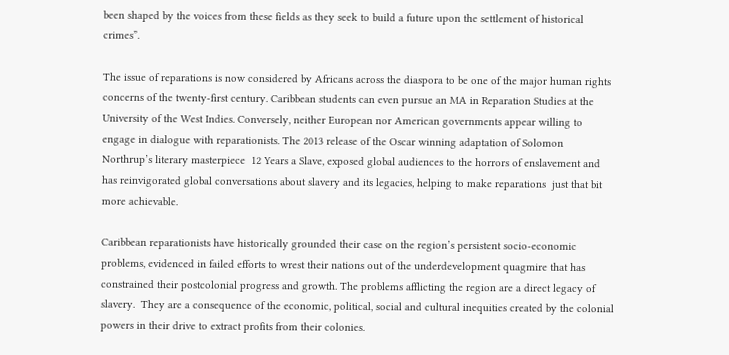been shaped by the voices from these fields as they seek to build a future upon the settlement of historical crimes”.

The issue of reparations is now considered by Africans across the diaspora to be one of the major human rights concerns of the twenty-first century. Caribbean students can even pursue an MA in Reparation Studies at the University of the West Indies. Conversely, neither European nor American governments appear willing to engage in dialogue with reparationists. The 2013 release of the Oscar winning adaptation of Solomon Northrup’s literary masterpiece  12 Years a Slave, exposed global audiences to the horrors of enslavement and has reinvigorated global conversations about slavery and its legacies, helping to make reparations  just that bit more achievable.

Caribbean reparationists have historically grounded their case on the region’s persistent socio-economic problems, evidenced in failed efforts to wrest their nations out of the underdevelopment quagmire that has constrained their postcolonial progress and growth. The problems afflicting the region are a direct legacy of slavery.  They are a consequence of the economic, political, social and cultural inequities created by the colonial powers in their drive to extract profits from their colonies.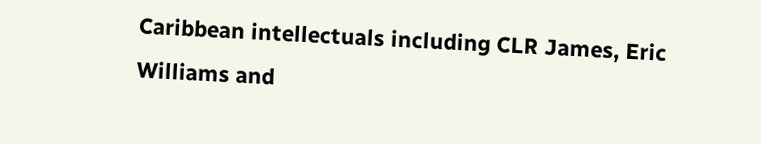Caribbean intellectuals including CLR James, Eric Williams and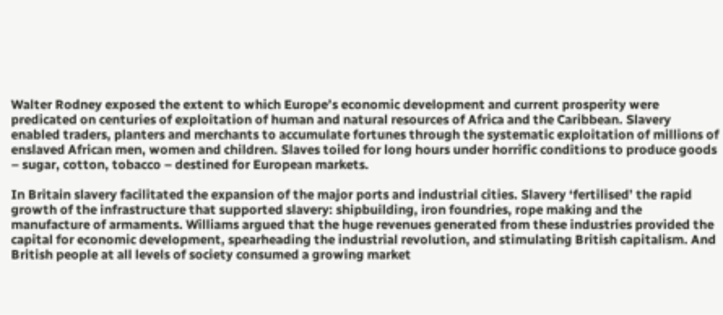Walter Rodney exposed the extent to which Europe’s economic development and current prosperity were predicated on centuries of exploitation of human and natural resources of Africa and the Caribbean. Slavery enabled traders, planters and merchants to accumulate fortunes through the systematic exploitation of millions of enslaved African men, women and children. Slaves toiled for long hours under horrific conditions to produce goods – sugar, cotton, tobacco – destined for European markets.

In Britain slavery facilitated the expansion of the major ports and industrial cities. Slavery ‘fertilised’ the rapid growth of the infrastructure that supported slavery: shipbuilding, iron foundries, rope making and the manufacture of armaments. Williams argued that the huge revenues generated from these industries provided the capital for economic development, spearheading the industrial revolution, and stimulating British capitalism. And British people at all levels of society consumed a growing market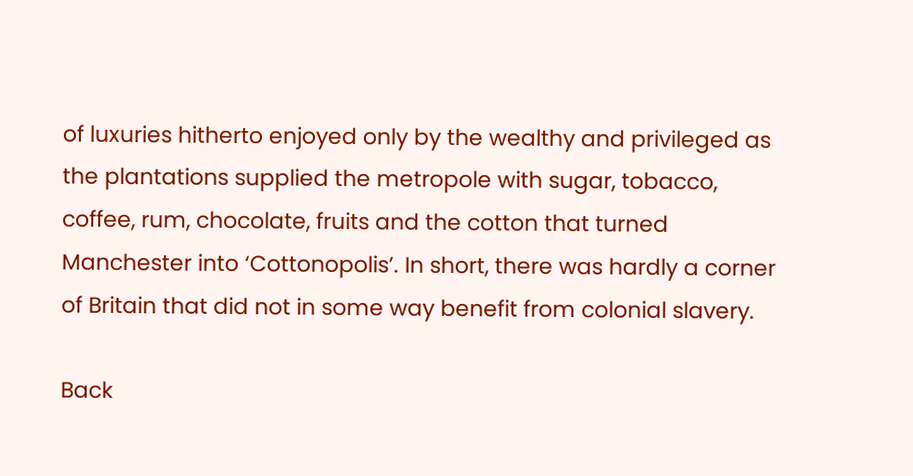of luxuries hitherto enjoyed only by the wealthy and privileged as the plantations supplied the metropole with sugar, tobacco, coffee, rum, chocolate, fruits and the cotton that turned Manchester into ‘Cottonopolis’. In short, there was hardly a corner of Britain that did not in some way benefit from colonial slavery.

Back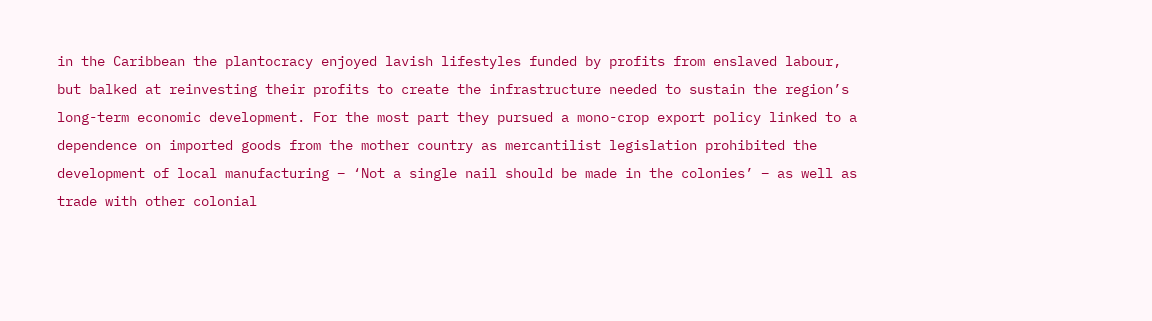in the Caribbean the plantocracy enjoyed lavish lifestyles funded by profits from enslaved labour, but balked at reinvesting their profits to create the infrastructure needed to sustain the region’s long-term economic development. For the most part they pursued a mono-crop export policy linked to a dependence on imported goods from the mother country as mercantilist legislation prohibited the development of local manufacturing – ‘Not a single nail should be made in the colonies’ – as well as trade with other colonial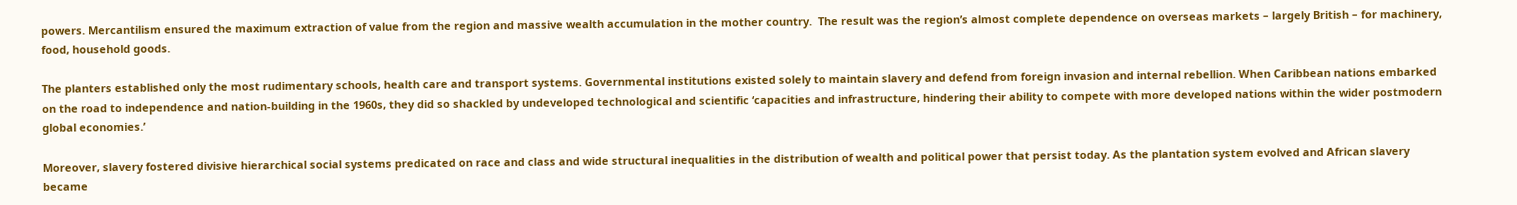powers. Mercantilism ensured the maximum extraction of value from the region and massive wealth accumulation in the mother country.  The result was the region’s almost complete dependence on overseas markets – largely British – for machinery, food, household goods.

The planters established only the most rudimentary schools, health care and transport systems. Governmental institutions existed solely to maintain slavery and defend from foreign invasion and internal rebellion. When Caribbean nations embarked on the road to independence and nation-building in the 1960s, they did so shackled by undeveloped technological and scientific ‘capacities and infrastructure, hindering their ability to compete with more developed nations within the wider postmodern global economies.’

Moreover, slavery fostered divisive hierarchical social systems predicated on race and class and wide structural inequalities in the distribution of wealth and political power that persist today. As the plantation system evolved and African slavery became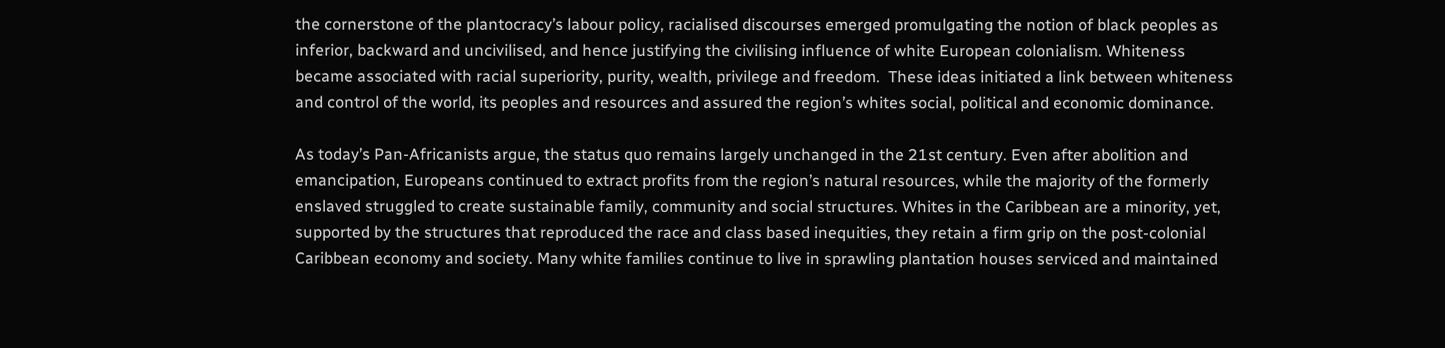the cornerstone of the plantocracy’s labour policy, racialised discourses emerged promulgating the notion of black peoples as inferior, backward and uncivilised, and hence justifying the civilising influence of white European colonialism. Whiteness became associated with racial superiority, purity, wealth, privilege and freedom.  These ideas initiated a link between whiteness and control of the world, its peoples and resources and assured the region’s whites social, political and economic dominance.

As today’s Pan-Africanists argue, the status quo remains largely unchanged in the 21st century. Even after abolition and emancipation, Europeans continued to extract profits from the region’s natural resources, while the majority of the formerly enslaved struggled to create sustainable family, community and social structures. Whites in the Caribbean are a minority, yet, supported by the structures that reproduced the race and class based inequities, they retain a firm grip on the post-colonial Caribbean economy and society. Many white families continue to live in sprawling plantation houses serviced and maintained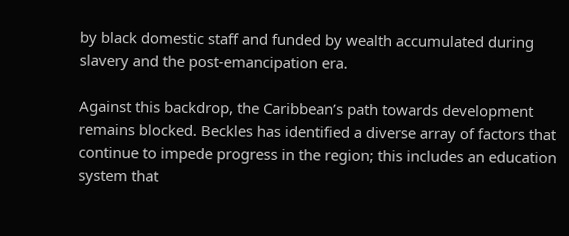by black domestic staff and funded by wealth accumulated during slavery and the post-emancipation era.

Against this backdrop, the Caribbean’s path towards development remains blocked. Beckles has identified a diverse array of factors that continue to impede progress in the region; this includes an education system that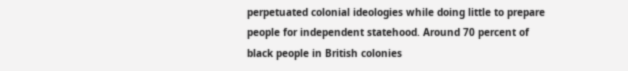perpetuated colonial ideologies while doing little to prepare people for independent statehood. Around 70 percent of black people in British colonies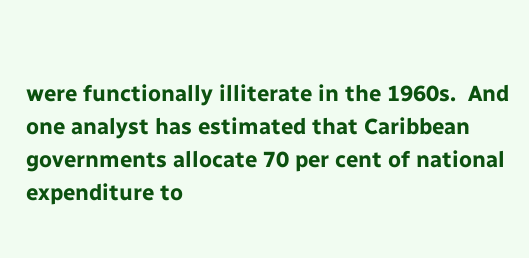were functionally illiterate in the 1960s.  And one analyst has estimated that Caribbean governments allocate 70 per cent of national expenditure to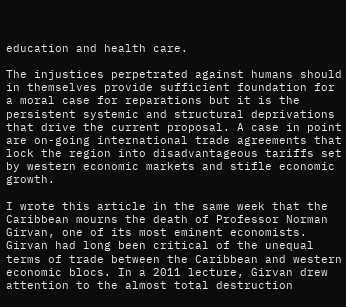education and health care.

The injustices perpetrated against humans should in themselves provide sufficient foundation for a moral case for reparations but it is the persistent systemic and structural deprivations that drive the current proposal. A case in point are on-going international trade agreements that lock the region into disadvantageous tariffs set by western economic markets and stifle economic growth.

I wrote this article in the same week that the Caribbean mourns the death of Professor Norman Girvan, one of its most eminent economists. Girvan had long been critical of the unequal terms of trade between the Caribbean and western economic blocs. In a 2011 lecture, Girvan drew attention to the almost total destruction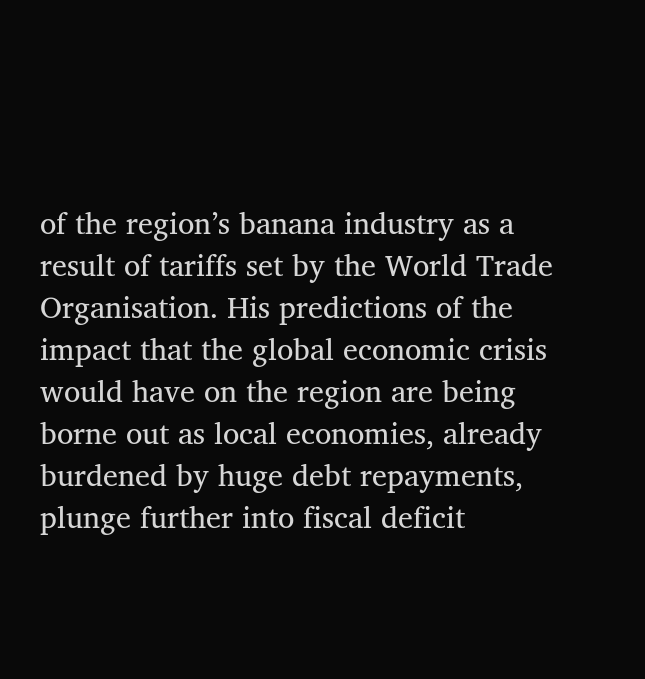of the region’s banana industry as a result of tariffs set by the World Trade Organisation. His predictions of the impact that the global economic crisis would have on the region are being borne out as local economies, already burdened by huge debt repayments, plunge further into fiscal deficit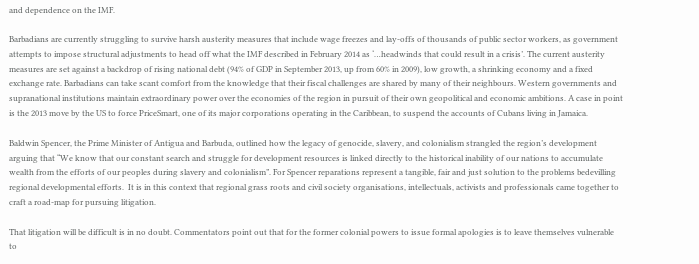and dependence on the IMF.

Barbadians are currently struggling to survive harsh austerity measures that include wage freezes and lay-offs of thousands of public sector workers, as government attempts to impose structural adjustments to head off what the IMF described in February 2014 as ‘…headwinds that could result in a crisis’. The current austerity measures are set against a backdrop of rising national debt (94% of GDP in September 2013, up from 60% in 2009), low growth, a shrinking economy and a fixed exchange rate. Barbadians can take scant comfort from the knowledge that their fiscal challenges are shared by many of their neighbours. Western governments and supranational institutions maintain extraordinary power over the economies of the region in pursuit of their own geopolitical and economic ambitions. A case in point is the 2013 move by the US to force PriceSmart, one of its major corporations operating in the Caribbean, to suspend the accounts of Cubans living in Jamaica.

Baldwin Spencer, the Prime Minister of Antigua and Barbuda, outlined how the legacy of genocide, slavery, and colonialism strangled the region’s development arguing that “We know that our constant search and struggle for development resources is linked directly to the historical inability of our nations to accumulate wealth from the efforts of our peoples during slavery and colonialism”. For Spencer reparations represent a tangible, fair and just solution to the problems bedevilling regional developmental efforts.  It is in this context that regional grass roots and civil society organisations, intellectuals, activists and professionals came together to craft a road-map for pursuing litigation.

That litigation will be difficult is in no doubt. Commentators point out that for the former colonial powers to issue formal apologies is to leave themselves vulnerable to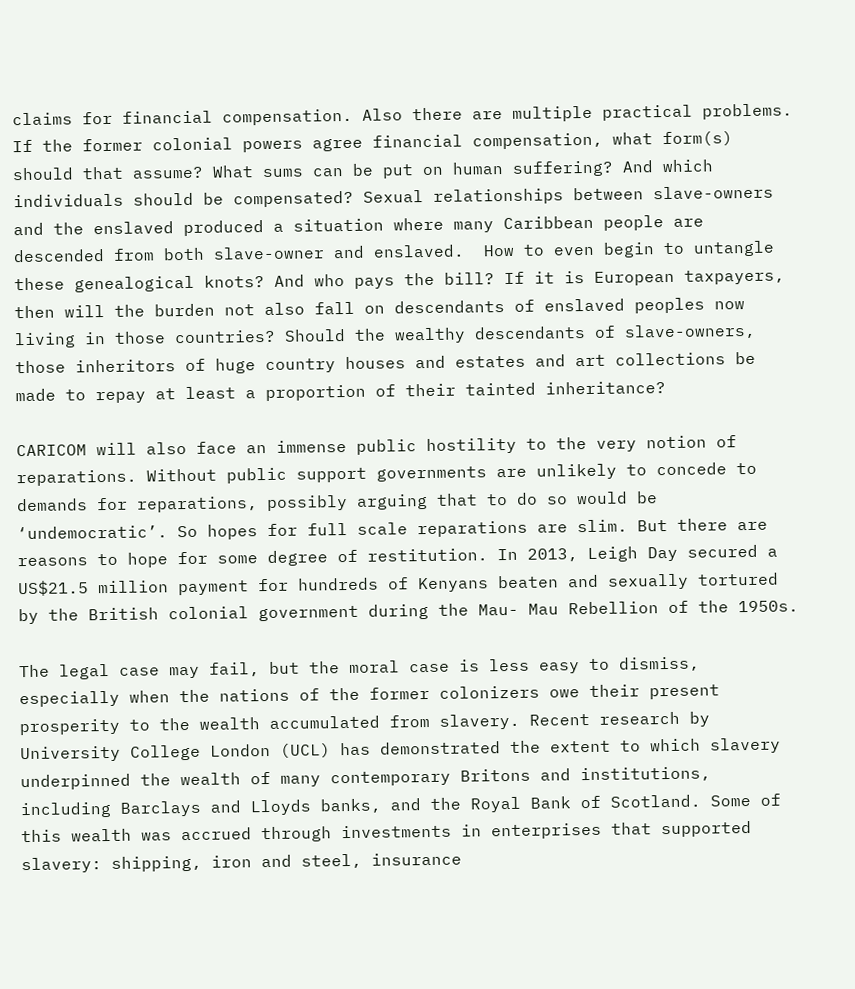claims for financial compensation. Also there are multiple practical problems.  If the former colonial powers agree financial compensation, what form(s) should that assume? What sums can be put on human suffering? And which individuals should be compensated? Sexual relationships between slave-owners and the enslaved produced a situation where many Caribbean people are descended from both slave-owner and enslaved.  How to even begin to untangle these genealogical knots? And who pays the bill? If it is European taxpayers, then will the burden not also fall on descendants of enslaved peoples now living in those countries? Should the wealthy descendants of slave-owners, those inheritors of huge country houses and estates and art collections be made to repay at least a proportion of their tainted inheritance?

CARICOM will also face an immense public hostility to the very notion of reparations. Without public support governments are unlikely to concede to demands for reparations, possibly arguing that to do so would be ‘undemocratic’. So hopes for full scale reparations are slim. But there are reasons to hope for some degree of restitution. In 2013, Leigh Day secured a US$21.5 million payment for hundreds of Kenyans beaten and sexually tortured by the British colonial government during the Mau- Mau Rebellion of the 1950s.

The legal case may fail, but the moral case is less easy to dismiss, especially when the nations of the former colonizers owe their present prosperity to the wealth accumulated from slavery. Recent research by University College London (UCL) has demonstrated the extent to which slavery underpinned the wealth of many contemporary Britons and institutions, including Barclays and Lloyds banks, and the Royal Bank of Scotland. Some of this wealth was accrued through investments in enterprises that supported slavery: shipping, iron and steel, insurance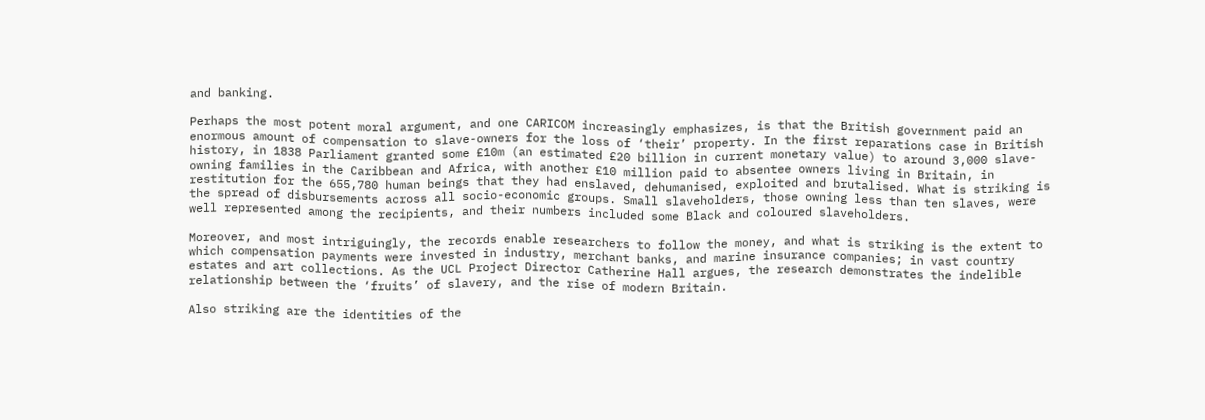and banking.

Perhaps the most potent moral argument, and one CARICOM increasingly emphasizes, is that the British government paid an enormous amount of compensation to slave-owners for the loss of ‘their’ property. In the first reparations case in British history, in 1838 Parliament granted some £10m (an estimated £20 billion in current monetary value) to around 3,000 slave-owning families in the Caribbean and Africa, with another £10 million paid to absentee owners living in Britain, in restitution for the 655,780 human beings that they had enslaved, dehumanised, exploited and brutalised. What is striking is the spread of disbursements across all socio-economic groups. Small slaveholders, those owning less than ten slaves, were well represented among the recipients, and their numbers included some Black and coloured slaveholders.

Moreover, and most intriguingly, the records enable researchers to follow the money, and what is striking is the extent to which compensation payments were invested in industry, merchant banks, and marine insurance companies; in vast country estates and art collections. As the UCL Project Director Catherine Hall argues, the research demonstrates the indelible relationship between the ‘fruits’ of slavery, and the rise of modern Britain.

Also striking are the identities of the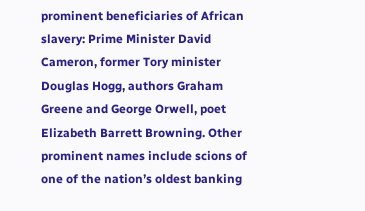prominent beneficiaries of African slavery: Prime Minister David Cameron, former Tory minister Douglas Hogg, authors Graham Greene and George Orwell, poet Elizabeth Barrett Browning. Other prominent names include scions of one of the nation’s oldest banking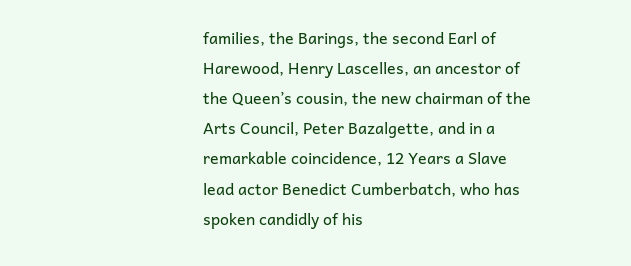families, the Barings, the second Earl of Harewood, Henry Lascelles, an ancestor of the Queen’s cousin, the new chairman of the Arts Council, Peter Bazalgette, and in a remarkable coincidence, 12 Years a Slave lead actor Benedict Cumberbatch, who has spoken candidly of his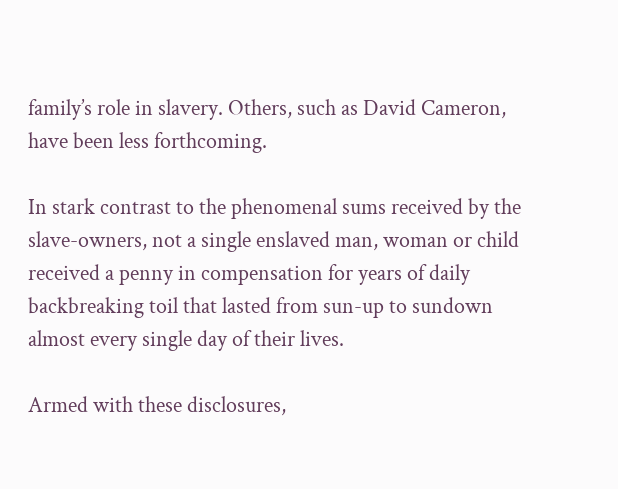family’s role in slavery. Others, such as David Cameron, have been less forthcoming.

In stark contrast to the phenomenal sums received by the slave-owners, not a single enslaved man, woman or child received a penny in compensation for years of daily backbreaking toil that lasted from sun-up to sundown almost every single day of their lives.

Armed with these disclosures,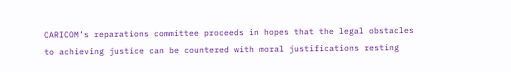CARICOM’s reparations committee proceeds in hopes that the legal obstacles to achieving justice can be countered with moral justifications resting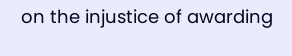on the injustice of awarding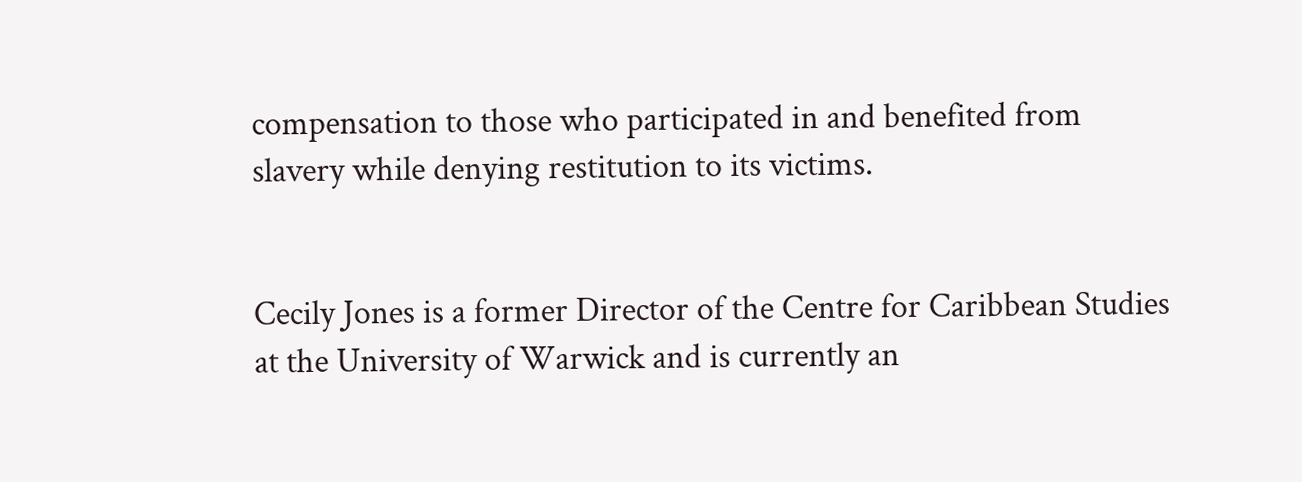compensation to those who participated in and benefited from slavery while denying restitution to its victims.


Cecily Jones is a former Director of the Centre for Caribbean Studies at the University of Warwick and is currently an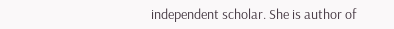independent scholar. She is author of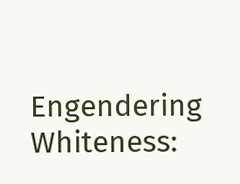Engendering Whiteness: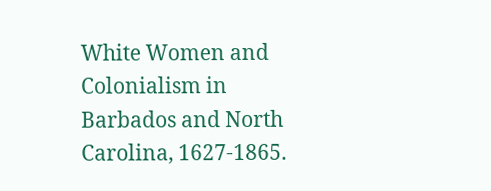White Women and Colonialism in Barbados and North Carolina, 1627-1865.